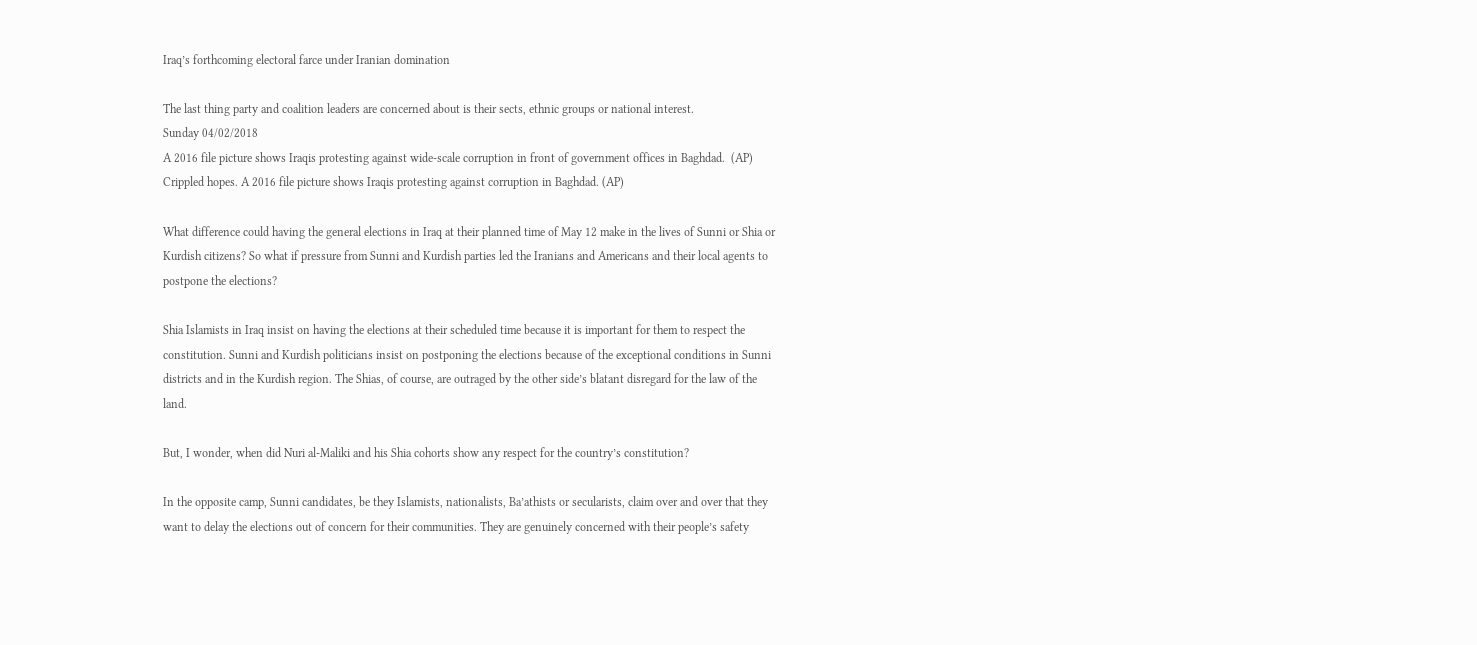Iraq’s forthcoming electoral farce under Iranian domination

The last thing party and coalition leaders are concerned about is their sects, ethnic groups or national interest.
Sunday 04/02/2018
A 2016 file picture shows Iraqis protesting against wide-scale corruption in front of government offices in Baghdad.  (AP)
Crippled hopes. A 2016 file picture shows Iraqis protesting against corruption in Baghdad. (AP)

What difference could having the general elections in Iraq at their planned time of May 12 make in the lives of Sunni or Shia or Kurdish citizens? So what if pressure from Sunni and Kurdish parties led the Iranians and Americans and their local agents to postpone the elections?

Shia Islamists in Iraq insist on having the elections at their scheduled time because it is important for them to respect the constitution. Sunni and Kurdish politicians insist on postponing the elections because of the exceptional conditions in Sunni districts and in the Kurdish region. The Shias, of course, are outraged by the other side’s blatant disregard for the law of the land.

But, I wonder, when did Nuri al-Maliki and his Shia cohorts show any respect for the country’s constitution?

In the opposite camp, Sunni candidates, be they Islamists, nationalists, Ba’athists or secularists, claim over and over that they want to delay the elections out of concern for their communities. They are genuinely concerned with their people’s safety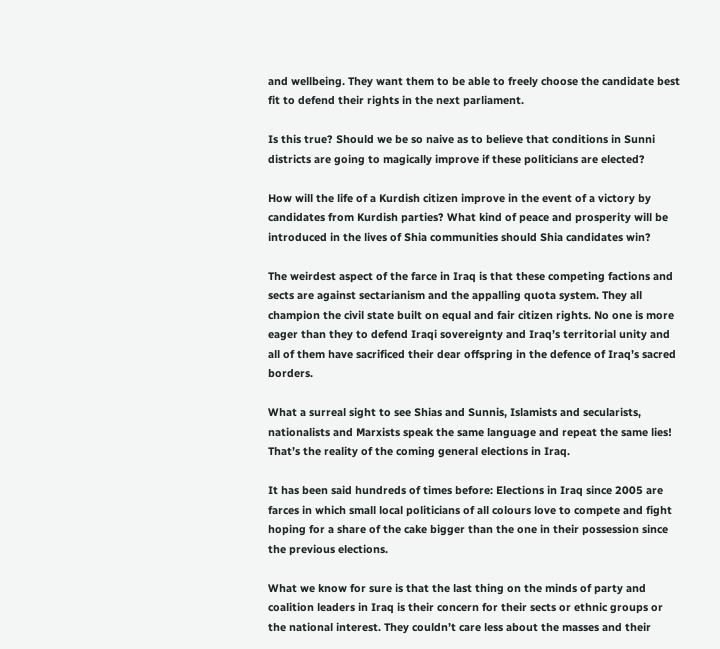and wellbeing. They want them to be able to freely choose the candidate best fit to defend their rights in the next parliament.

Is this true? Should we be so naive as to believe that conditions in Sunni districts are going to magically improve if these politicians are elected?

How will the life of a Kurdish citizen improve in the event of a victory by candidates from Kurdish parties? What kind of peace and prosperity will be introduced in the lives of Shia communities should Shia candidates win?

The weirdest aspect of the farce in Iraq is that these competing factions and sects are against sectarianism and the appalling quota system. They all champion the civil state built on equal and fair citizen rights. No one is more eager than they to defend Iraqi sovereignty and Iraq’s territorial unity and all of them have sacrificed their dear offspring in the defence of Iraq’s sacred borders.

What a surreal sight to see Shias and Sunnis, Islamists and secularists, nationalists and Marxists speak the same language and repeat the same lies! That’s the reality of the coming general elections in Iraq.

It has been said hundreds of times before: Elections in Iraq since 2005 are farces in which small local politicians of all colours love to compete and fight hoping for a share of the cake bigger than the one in their possession since the previous elections.

What we know for sure is that the last thing on the minds of party and coalition leaders in Iraq is their concern for their sects or ethnic groups or the national interest. They couldn’t care less about the masses and their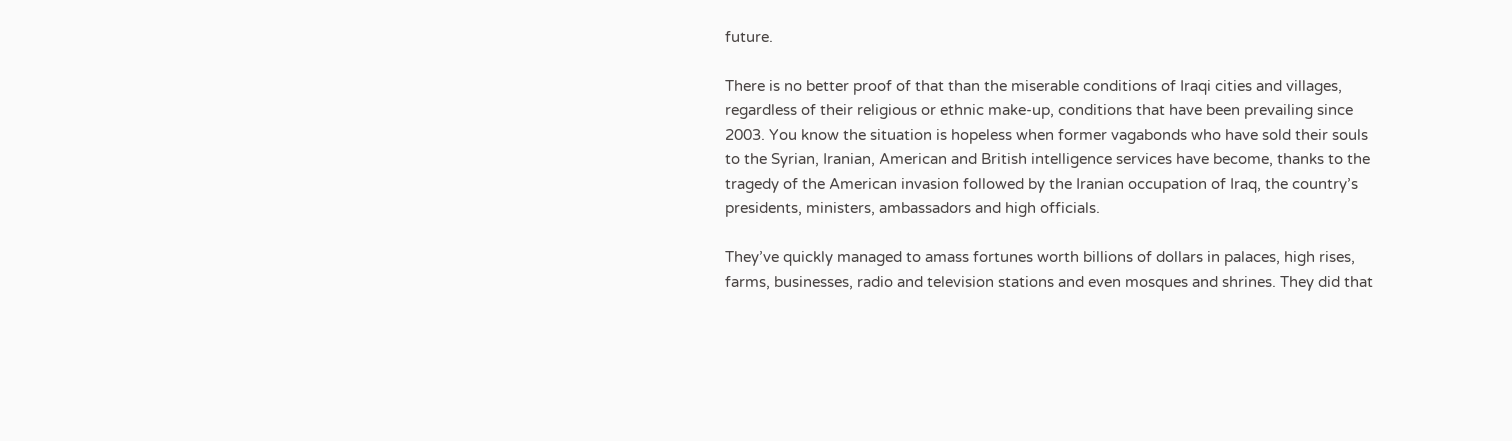future.

There is no better proof of that than the miserable conditions of Iraqi cities and villages, regardless of their religious or ethnic make-up, conditions that have been prevailing since 2003. You know the situation is hopeless when former vagabonds who have sold their souls to the Syrian, Iranian, American and British intelligence services have become, thanks to the tragedy of the American invasion followed by the Iranian occupation of Iraq, the country’s presidents, ministers, ambassadors and high officials.

They’ve quickly managed to amass fortunes worth billions of dollars in palaces, high rises, farms, businesses, radio and television stations and even mosques and shrines. They did that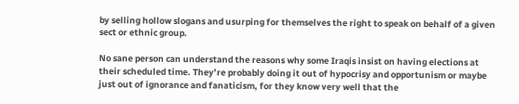by selling hollow slogans and usurping for themselves the right to speak on behalf of a given sect or ethnic group.

No sane person can understand the reasons why some Iraqis insist on having elections at their scheduled time. They’re probably doing it out of hypocrisy and opportunism or maybe just out of ignorance and fanaticism, for they know very well that the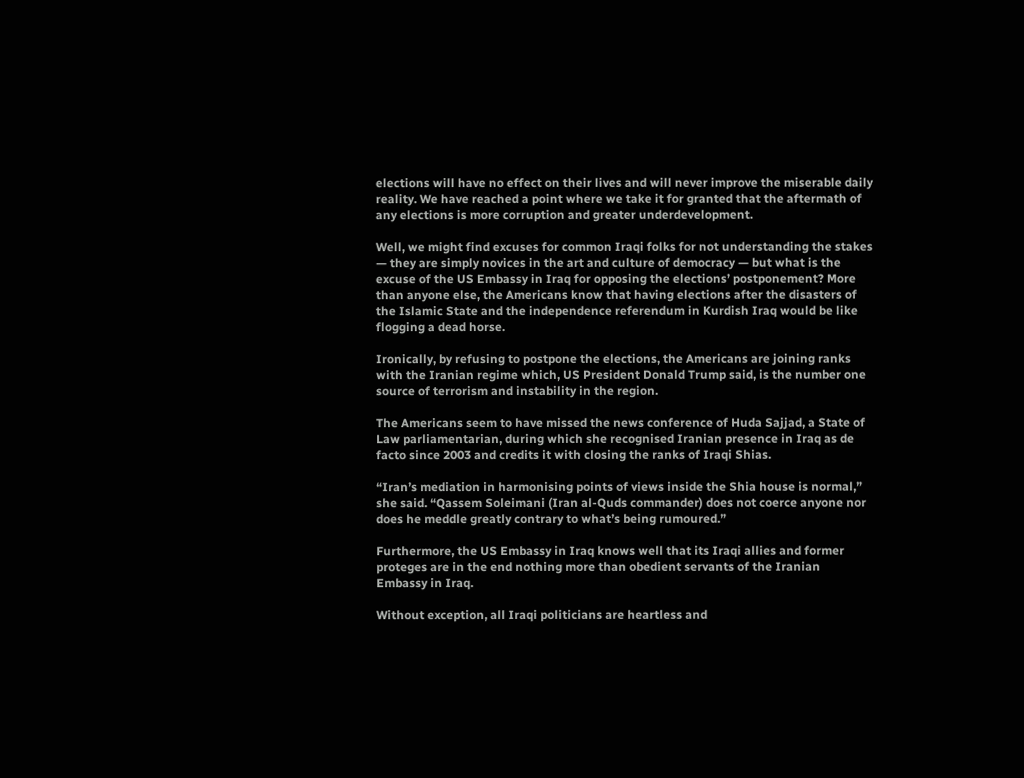elections will have no effect on their lives and will never improve the miserable daily reality. We have reached a point where we take it for granted that the aftermath of any elections is more corruption and greater underdevelopment.

Well, we might find excuses for common Iraqi folks for not understanding the stakes — they are simply novices in the art and culture of democracy — but what is the excuse of the US Embassy in Iraq for opposing the elections’ postponement? More than anyone else, the Americans know that having elections after the disasters of the Islamic State and the independence referendum in Kurdish Iraq would be like flogging a dead horse.

Ironically, by refusing to postpone the elections, the Americans are joining ranks with the Iranian regime which, US President Donald Trump said, is the number one source of terrorism and instability in the region.

The Americans seem to have missed the news conference of Huda Sajjad, a State of Law parliamentarian, during which she recognised Iranian presence in Iraq as de facto since 2003 and credits it with closing the ranks of Iraqi Shias.

“Iran’s mediation in harmonising points of views inside the Shia house is normal,” she said. “Qassem Soleimani (Iran al-Quds commander) does not coerce anyone nor does he meddle greatly contrary to what’s being rumoured.”

Furthermore, the US Embassy in Iraq knows well that its Iraqi allies and former proteges are in the end nothing more than obedient servants of the Iranian Embassy in Iraq.

Without exception, all Iraqi politicians are heartless and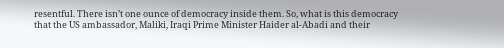resentful. There isn’t one ounce of democracy inside them. So, what is this democracy that the US ambassador, Maliki, Iraqi Prime Minister Haider al-Abadi and their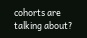cohorts are talking about?